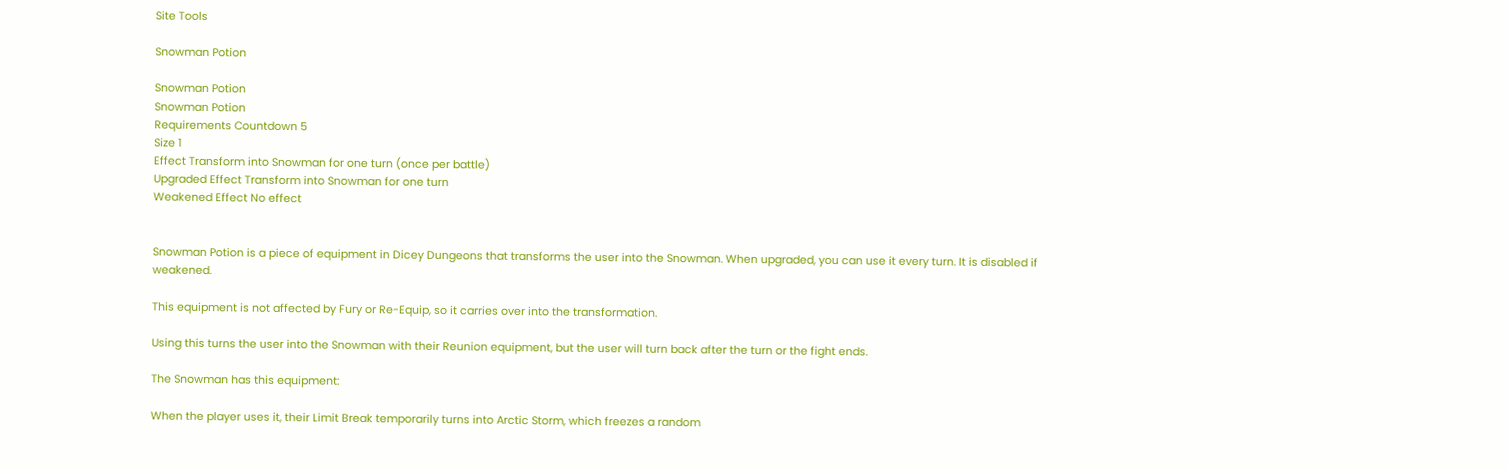Site Tools

Snowman Potion

Snowman Potion
Snowman Potion
Requirements Countdown 5
Size 1
Effect Transform into Snowman for one turn (once per battle)
Upgraded Effect Transform into Snowman for one turn
Weakened Effect No effect


Snowman Potion is a piece of equipment in Dicey Dungeons that transforms the user into the Snowman. When upgraded, you can use it every turn. It is disabled if weakened.

This equipment is not affected by Fury or Re-Equip, so it carries over into the transformation.

Using this turns the user into the Snowman with their Reunion equipment, but the user will turn back after the turn or the fight ends.

The Snowman has this equipment:

When the player uses it, their Limit Break temporarily turns into Arctic Storm, which freezes a random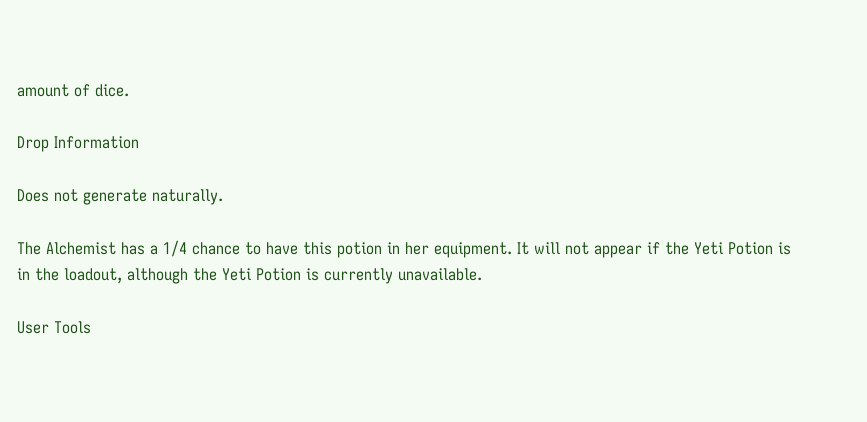amount of dice.

Drop Information

Does not generate naturally.

The Alchemist has a 1/4 chance to have this potion in her equipment. It will not appear if the Yeti Potion is in the loadout, although the Yeti Potion is currently unavailable.

User Tools